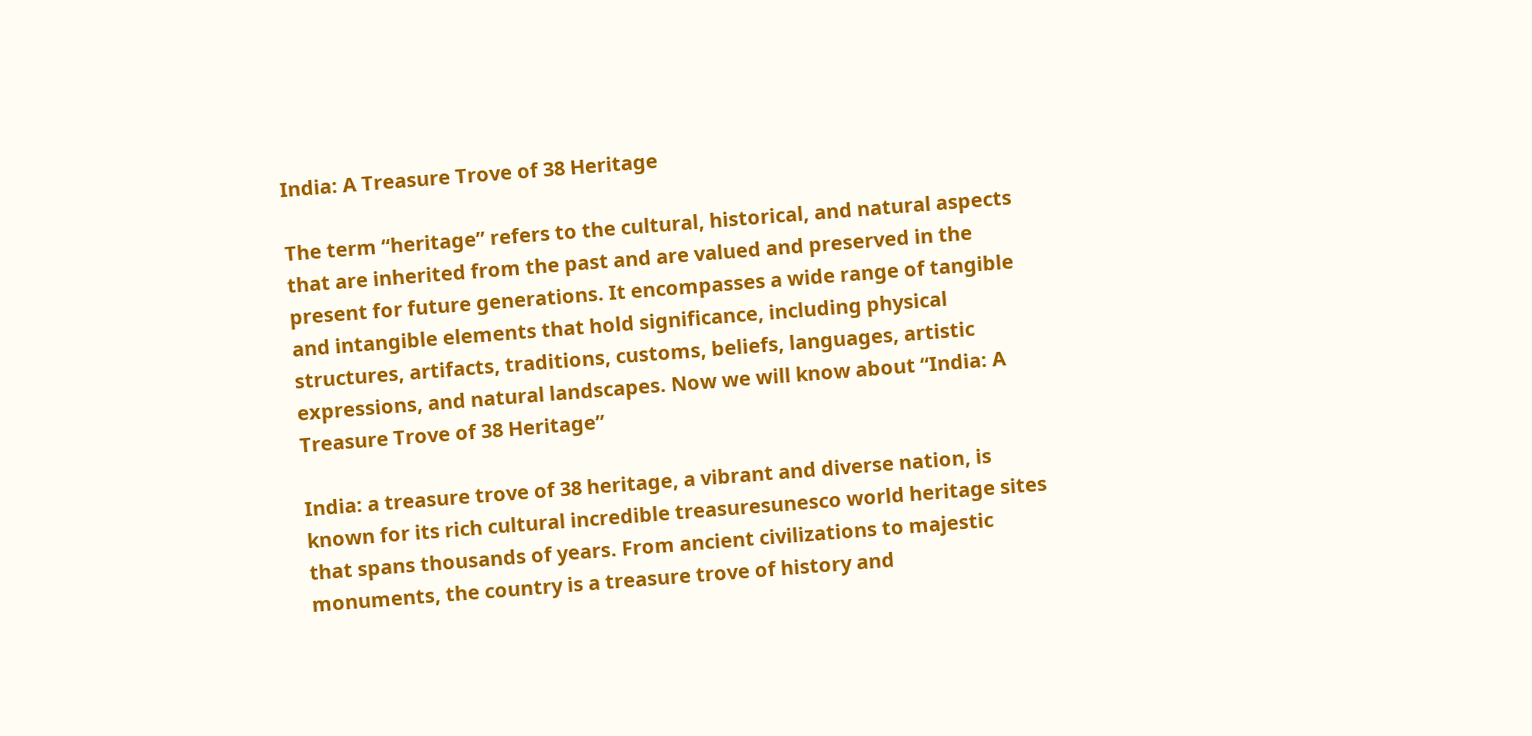India: A Treasure Trove of 38 Heritage

The term “heritage” refers to the cultural, historical, and natural aspects that are inherited from the past and are valued and preserved in the present for future generations. It encompasses a wide range of tangible and intangible elements that hold significance, including physical structures, artifacts, traditions, customs, beliefs, languages, artistic expressions, and natural landscapes. Now we will know about “India: A Treasure Trove of 38 Heritage”

India: a treasure trove of 38 heritage, a vibrant and diverse nation, is known for its rich cultural incredible treasuresunesco world heritage sites that spans thousands of years. From ancient civilizations to majestic monuments, the country is a treasure trove of history and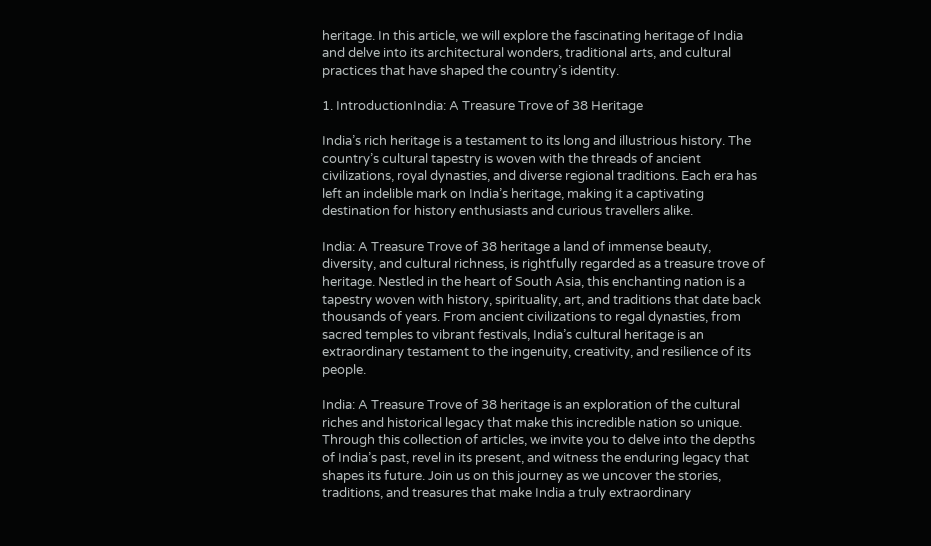heritage. In this article, we will explore the fascinating heritage of India and delve into its architectural wonders, traditional arts, and cultural practices that have shaped the country’s identity.

1. IntroductionIndia: A Treasure Trove of 38 Heritage

India’s rich heritage is a testament to its long and illustrious history. The country’s cultural tapestry is woven with the threads of ancient civilizations, royal dynasties, and diverse regional traditions. Each era has left an indelible mark on India’s heritage, making it a captivating destination for history enthusiasts and curious travellers alike.

India: A Treasure Trove of 38 heritage a land of immense beauty, diversity, and cultural richness, is rightfully regarded as a treasure trove of heritage. Nestled in the heart of South Asia, this enchanting nation is a tapestry woven with history, spirituality, art, and traditions that date back thousands of years. From ancient civilizations to regal dynasties, from sacred temples to vibrant festivals, India’s cultural heritage is an extraordinary testament to the ingenuity, creativity, and resilience of its people.

India: A Treasure Trove of 38 heritage is an exploration of the cultural riches and historical legacy that make this incredible nation so unique. Through this collection of articles, we invite you to delve into the depths of India’s past, revel in its present, and witness the enduring legacy that shapes its future. Join us on this journey as we uncover the stories, traditions, and treasures that make India a truly extraordinary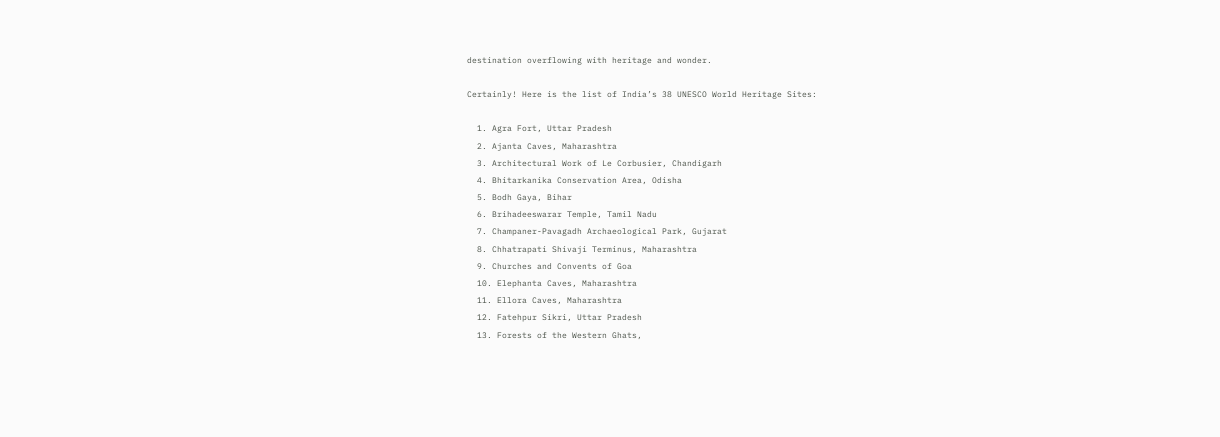destination overflowing with heritage and wonder.

Certainly! Here is the list of India’s 38 UNESCO World Heritage Sites:

  1. Agra Fort, Uttar Pradesh
  2. Ajanta Caves, Maharashtra
  3. Architectural Work of Le Corbusier, Chandigarh
  4. Bhitarkanika Conservation Area, Odisha
  5. Bodh Gaya, Bihar
  6. Brihadeeswarar Temple, Tamil Nadu
  7. Champaner-Pavagadh Archaeological Park, Gujarat
  8. Chhatrapati Shivaji Terminus, Maharashtra
  9. Churches and Convents of Goa
  10. Elephanta Caves, Maharashtra
  11. Ellora Caves, Maharashtra
  12. Fatehpur Sikri, Uttar Pradesh
  13. Forests of the Western Ghats,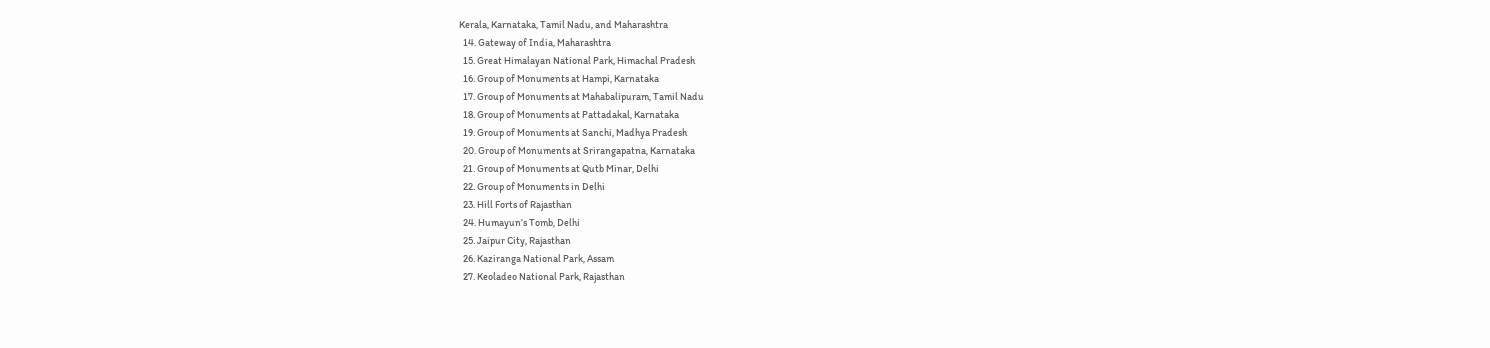Kerala, Karnataka, Tamil Nadu, and Maharashtra
  14. Gateway of India, Maharashtra
  15. Great Himalayan National Park, Himachal Pradesh
  16. Group of Monuments at Hampi, Karnataka
  17. Group of Monuments at Mahabalipuram, Tamil Nadu
  18. Group of Monuments at Pattadakal, Karnataka
  19. Group of Monuments at Sanchi, Madhya Pradesh
  20. Group of Monuments at Srirangapatna, Karnataka
  21. Group of Monuments at Qutb Minar, Delhi
  22. Group of Monuments in Delhi
  23. Hill Forts of Rajasthan
  24. Humayun’s Tomb, Delhi
  25. Jaipur City, Rajasthan
  26. Kaziranga National Park, Assam
  27. Keoladeo National Park, Rajasthan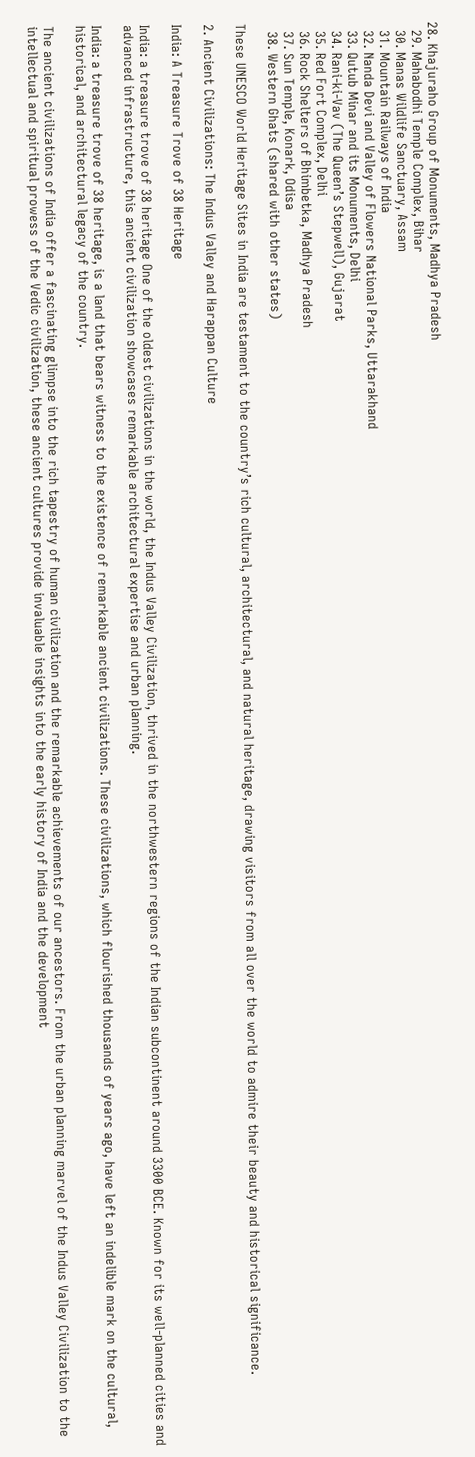28. Khajuraho Group of Monuments, Madhya Pradesh
  29. Mahabodhi Temple Complex, Bihar
  30. Manas Wildlife Sanctuary, Assam
  31. Mountain Railways of India
  32. Nanda Devi and Valley of Flowers National Parks, Uttarakhand
  33. Qutub Minar and its Monuments, Delhi
  34. Rani-ki-Vav (The Queen’s Stepwell), Gujarat
  35. Red Fort Complex, Delhi
  36. Rock Shelters of Bhimbetka, Madhya Pradesh
  37. Sun Temple, Konark, Odisa
  38. Western Ghats (shared with other states)

These UNESCO World Heritage Sites in India are testament to the country’s rich cultural, architectural, and natural heritage, drawing visitors from all over the world to admire their beauty and historical significance.

2. Ancient Civilizations: The Indus Valley and Harappan Culture

India: A Treasure Trove of 38 Heritage

India: a treasure trove of 38 heritage One of the oldest civilizations in the world, the Indus Valley Civilization, thrived in the northwestern regions of the Indian subcontinent around 3300 BCE. Known for its well-planned cities and advanced infrastructure, this ancient civilization showcases remarkable architectural expertise and urban planning.

India: a treasure trove of 38 heritage, is a land that bears witness to the existence of remarkable ancient civilizations. These civilizations, which flourished thousands of years ago, have left an indelible mark on the cultural, historical, and architectural legacy of the country.

The ancient civilizations of India offer a fascinating glimpse into the rich tapestry of human civilization and the remarkable achievements of our ancestors. From the urban planning marvel of the Indus Valley Civilization to the intellectual and spiritual prowess of the Vedic civilization, these ancient cultures provide invaluable insights into the early history of India and the development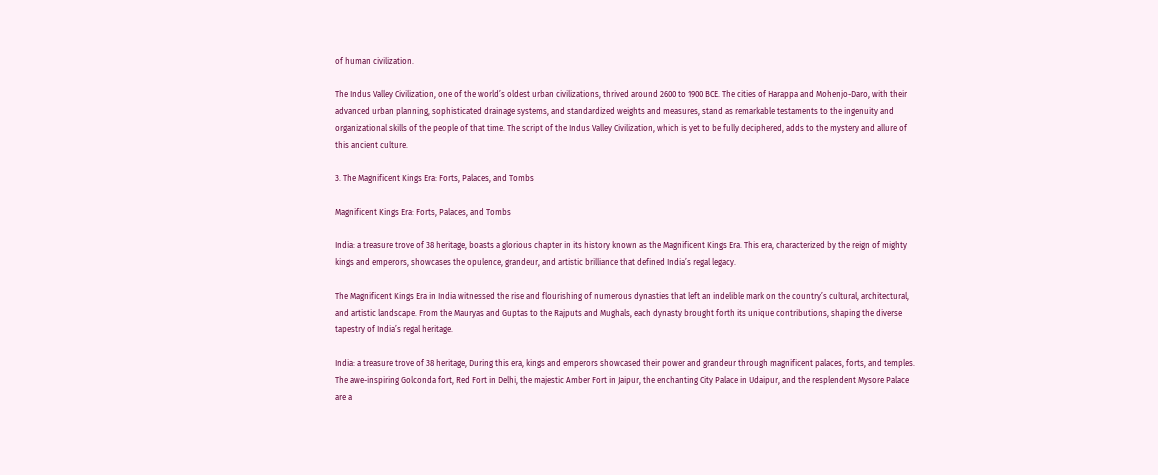of human civilization.

The Indus Valley Civilization, one of the world’s oldest urban civilizations, thrived around 2600 to 1900 BCE. The cities of Harappa and Mohenjo-Daro, with their advanced urban planning, sophisticated drainage systems, and standardized weights and measures, stand as remarkable testaments to the ingenuity and organizational skills of the people of that time. The script of the Indus Valley Civilization, which is yet to be fully deciphered, adds to the mystery and allure of this ancient culture.

3. The Magnificent Kings Era: Forts, Palaces, and Tombs

Magnificent Kings Era: Forts, Palaces, and Tombs

India: a treasure trove of 38 heritage, boasts a glorious chapter in its history known as the Magnificent Kings Era. This era, characterized by the reign of mighty kings and emperors, showcases the opulence, grandeur, and artistic brilliance that defined India’s regal legacy.

The Magnificent Kings Era in India witnessed the rise and flourishing of numerous dynasties that left an indelible mark on the country’s cultural, architectural, and artistic landscape. From the Mauryas and Guptas to the Rajputs and Mughals, each dynasty brought forth its unique contributions, shaping the diverse tapestry of India’s regal heritage.

India: a treasure trove of 38 heritage, During this era, kings and emperors showcased their power and grandeur through magnificent palaces, forts, and temples. The awe-inspiring Golconda fort, Red Fort in Delhi, the majestic Amber Fort in Jaipur, the enchanting City Palace in Udaipur, and the resplendent Mysore Palace are a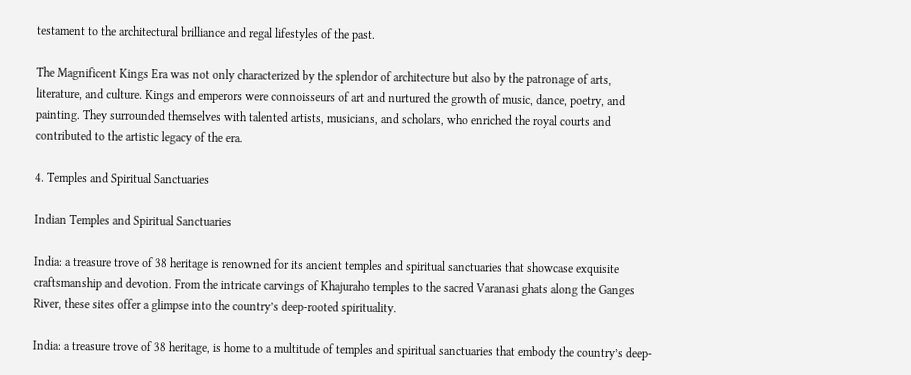testament to the architectural brilliance and regal lifestyles of the past.

The Magnificent Kings Era was not only characterized by the splendor of architecture but also by the patronage of arts, literature, and culture. Kings and emperors were connoisseurs of art and nurtured the growth of music, dance, poetry, and painting. They surrounded themselves with talented artists, musicians, and scholars, who enriched the royal courts and contributed to the artistic legacy of the era.

4. Temples and Spiritual Sanctuaries

Indian Temples and Spiritual Sanctuaries

India: a treasure trove of 38 heritage is renowned for its ancient temples and spiritual sanctuaries that showcase exquisite craftsmanship and devotion. From the intricate carvings of Khajuraho temples to the sacred Varanasi ghats along the Ganges River, these sites offer a glimpse into the country’s deep-rooted spirituality.

India: a treasure trove of 38 heritage, is home to a multitude of temples and spiritual sanctuaries that embody the country’s deep-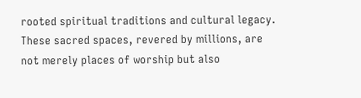rooted spiritual traditions and cultural legacy. These sacred spaces, revered by millions, are not merely places of worship but also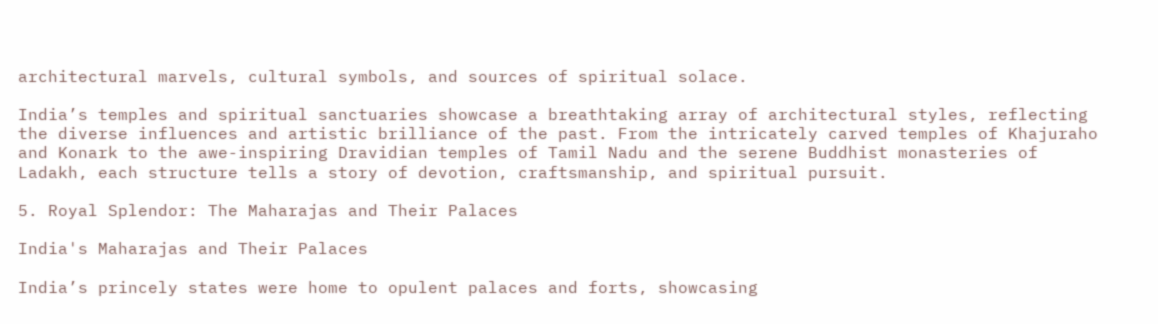architectural marvels, cultural symbols, and sources of spiritual solace.

India’s temples and spiritual sanctuaries showcase a breathtaking array of architectural styles, reflecting the diverse influences and artistic brilliance of the past. From the intricately carved temples of Khajuraho and Konark to the awe-inspiring Dravidian temples of Tamil Nadu and the serene Buddhist monasteries of Ladakh, each structure tells a story of devotion, craftsmanship, and spiritual pursuit.

5. Royal Splendor: The Maharajas and Their Palaces

India's Maharajas and Their Palaces

India’s princely states were home to opulent palaces and forts, showcasing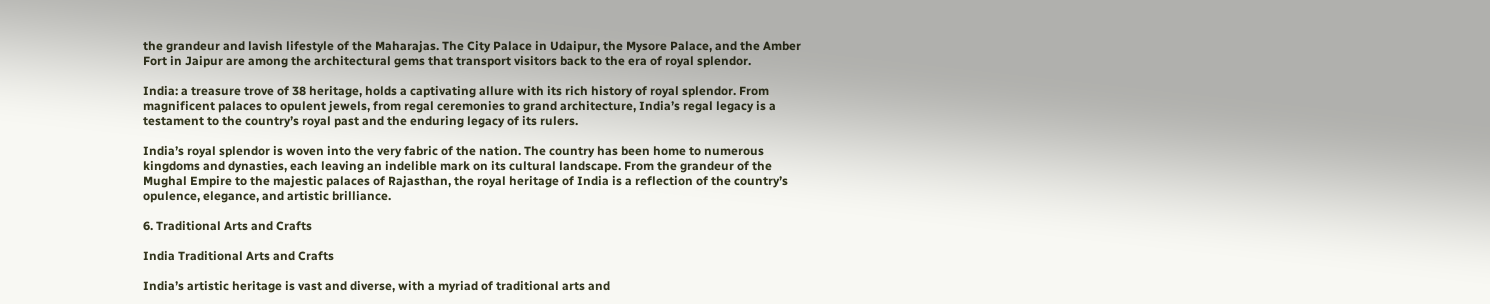the grandeur and lavish lifestyle of the Maharajas. The City Palace in Udaipur, the Mysore Palace, and the Amber Fort in Jaipur are among the architectural gems that transport visitors back to the era of royal splendor.

India: a treasure trove of 38 heritage, holds a captivating allure with its rich history of royal splendor. From magnificent palaces to opulent jewels, from regal ceremonies to grand architecture, India’s regal legacy is a testament to the country’s royal past and the enduring legacy of its rulers.

India’s royal splendor is woven into the very fabric of the nation. The country has been home to numerous kingdoms and dynasties, each leaving an indelible mark on its cultural landscape. From the grandeur of the Mughal Empire to the majestic palaces of Rajasthan, the royal heritage of India is a reflection of the country’s opulence, elegance, and artistic brilliance.

6. Traditional Arts and Crafts

India Traditional Arts and Crafts

India’s artistic heritage is vast and diverse, with a myriad of traditional arts and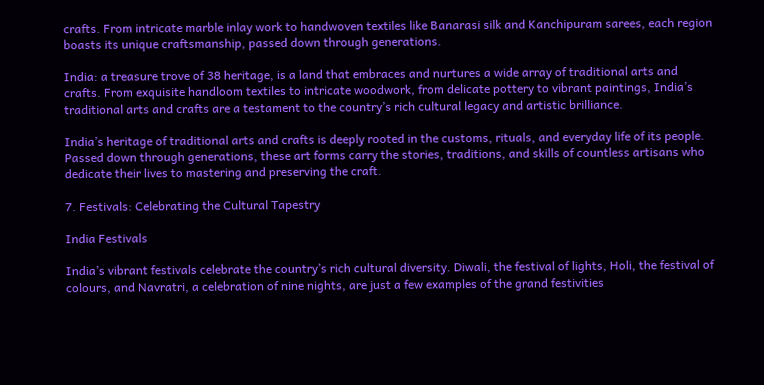crafts. From intricate marble inlay work to handwoven textiles like Banarasi silk and Kanchipuram sarees, each region boasts its unique craftsmanship, passed down through generations.

India: a treasure trove of 38 heritage, is a land that embraces and nurtures a wide array of traditional arts and crafts. From exquisite handloom textiles to intricate woodwork, from delicate pottery to vibrant paintings, India’s traditional arts and crafts are a testament to the country’s rich cultural legacy and artistic brilliance.

India’s heritage of traditional arts and crafts is deeply rooted in the customs, rituals, and everyday life of its people. Passed down through generations, these art forms carry the stories, traditions, and skills of countless artisans who dedicate their lives to mastering and preserving the craft.

7. Festivals: Celebrating the Cultural Tapestry

India Festivals

India’s vibrant festivals celebrate the country’s rich cultural diversity. Diwali, the festival of lights, Holi, the festival of colours, and Navratri, a celebration of nine nights, are just a few examples of the grand festivities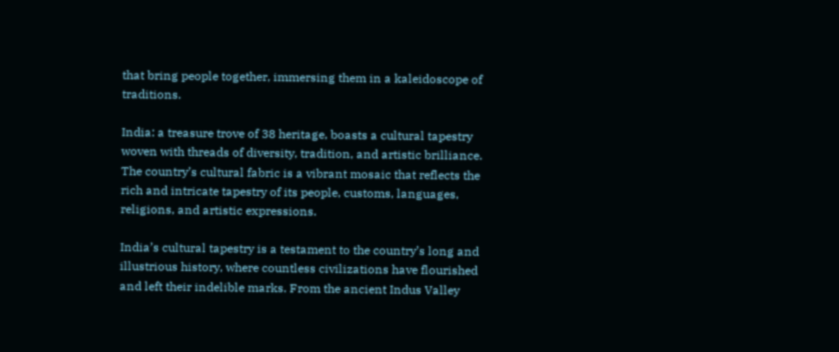that bring people together, immersing them in a kaleidoscope of traditions.

India: a treasure trove of 38 heritage, boasts a cultural tapestry woven with threads of diversity, tradition, and artistic brilliance. The country’s cultural fabric is a vibrant mosaic that reflects the rich and intricate tapestry of its people, customs, languages, religions, and artistic expressions.

India’s cultural tapestry is a testament to the country’s long and illustrious history, where countless civilizations have flourished and left their indelible marks. From the ancient Indus Valley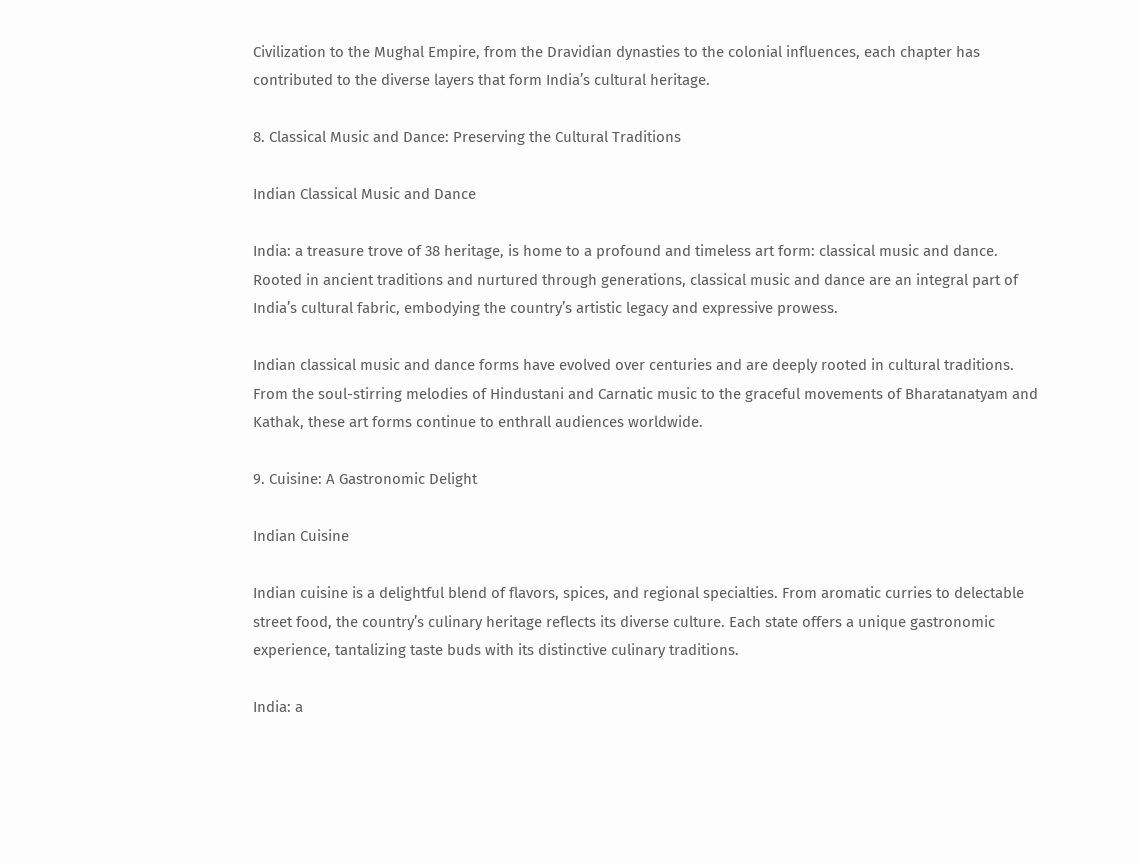Civilization to the Mughal Empire, from the Dravidian dynasties to the colonial influences, each chapter has contributed to the diverse layers that form India’s cultural heritage.

8. Classical Music and Dance: Preserving the Cultural Traditions

Indian Classical Music and Dance

India: a treasure trove of 38 heritage, is home to a profound and timeless art form: classical music and dance. Rooted in ancient traditions and nurtured through generations, classical music and dance are an integral part of India’s cultural fabric, embodying the country’s artistic legacy and expressive prowess.

Indian classical music and dance forms have evolved over centuries and are deeply rooted in cultural traditions. From the soul-stirring melodies of Hindustani and Carnatic music to the graceful movements of Bharatanatyam and Kathak, these art forms continue to enthrall audiences worldwide.

9. Cuisine: A Gastronomic Delight

Indian Cuisine

Indian cuisine is a delightful blend of flavors, spices, and regional specialties. From aromatic curries to delectable street food, the country’s culinary heritage reflects its diverse culture. Each state offers a unique gastronomic experience, tantalizing taste buds with its distinctive culinary traditions.

India: a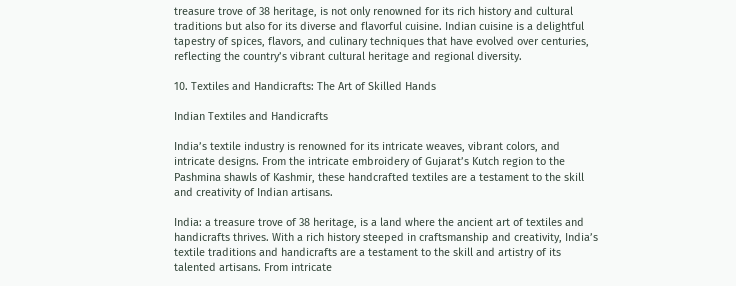treasure trove of 38 heritage, is not only renowned for its rich history and cultural traditions but also for its diverse and flavorful cuisine. Indian cuisine is a delightful tapestry of spices, flavors, and culinary techniques that have evolved over centuries, reflecting the country’s vibrant cultural heritage and regional diversity.

10. Textiles and Handicrafts: The Art of Skilled Hands

Indian Textiles and Handicrafts

India’s textile industry is renowned for its intricate weaves, vibrant colors, and intricate designs. From the intricate embroidery of Gujarat’s Kutch region to the Pashmina shawls of Kashmir, these handcrafted textiles are a testament to the skill and creativity of Indian artisans.

India: a treasure trove of 38 heritage, is a land where the ancient art of textiles and handicrafts thrives. With a rich history steeped in craftsmanship and creativity, India’s textile traditions and handicrafts are a testament to the skill and artistry of its talented artisans. From intricate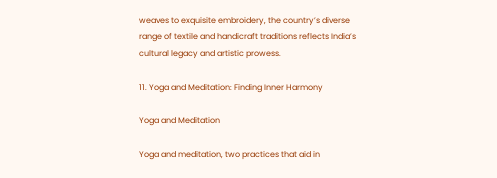weaves to exquisite embroidery, the country’s diverse range of textile and handicraft traditions reflects India’s cultural legacy and artistic prowess.

11. Yoga and Meditation: Finding Inner Harmony

Yoga and Meditation

Yoga and meditation, two practices that aid in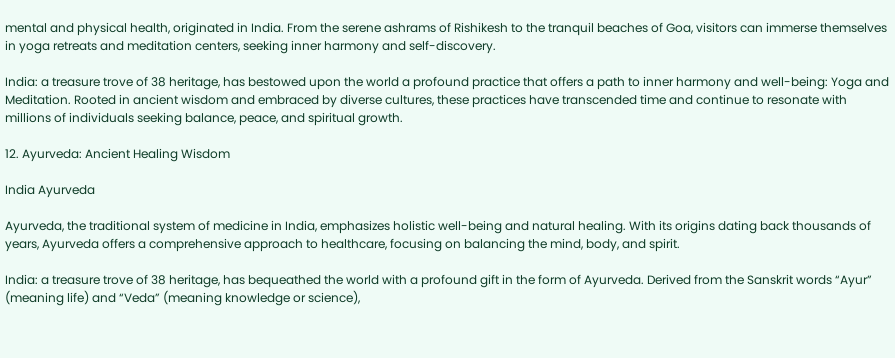mental and physical health, originated in India. From the serene ashrams of Rishikesh to the tranquil beaches of Goa, visitors can immerse themselves in yoga retreats and meditation centers, seeking inner harmony and self-discovery.

India: a treasure trove of 38 heritage, has bestowed upon the world a profound practice that offers a path to inner harmony and well-being: Yoga and Meditation. Rooted in ancient wisdom and embraced by diverse cultures, these practices have transcended time and continue to resonate with millions of individuals seeking balance, peace, and spiritual growth.

12. Ayurveda: Ancient Healing Wisdom

India Ayurveda

Ayurveda, the traditional system of medicine in India, emphasizes holistic well-being and natural healing. With its origins dating back thousands of years, Ayurveda offers a comprehensive approach to healthcare, focusing on balancing the mind, body, and spirit.

India: a treasure trove of 38 heritage, has bequeathed the world with a profound gift in the form of Ayurveda. Derived from the Sanskrit words “Ayur” (meaning life) and “Veda” (meaning knowledge or science),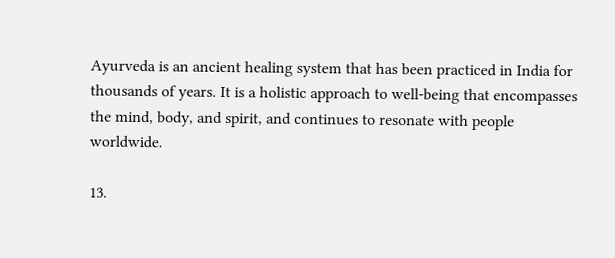Ayurveda is an ancient healing system that has been practiced in India for thousands of years. It is a holistic approach to well-being that encompasses the mind, body, and spirit, and continues to resonate with people worldwide.

13.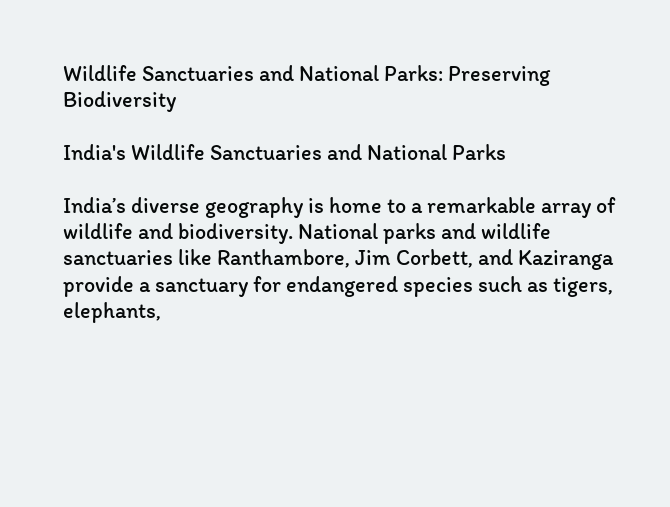Wildlife Sanctuaries and National Parks: Preserving Biodiversity

India's Wildlife Sanctuaries and National Parks

India’s diverse geography is home to a remarkable array of wildlife and biodiversity. National parks and wildlife sanctuaries like Ranthambore, Jim Corbett, and Kaziranga provide a sanctuary for endangered species such as tigers, elephants,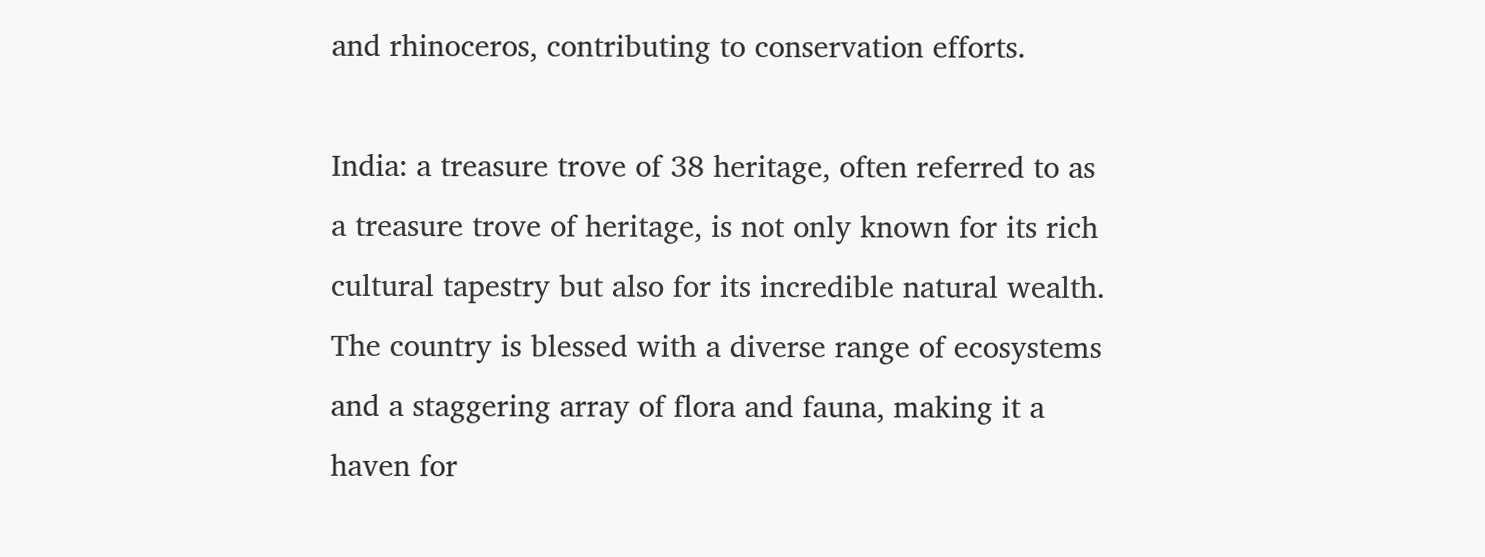and rhinoceros, contributing to conservation efforts.

India: a treasure trove of 38 heritage, often referred to as a treasure trove of heritage, is not only known for its rich cultural tapestry but also for its incredible natural wealth. The country is blessed with a diverse range of ecosystems and a staggering array of flora and fauna, making it a haven for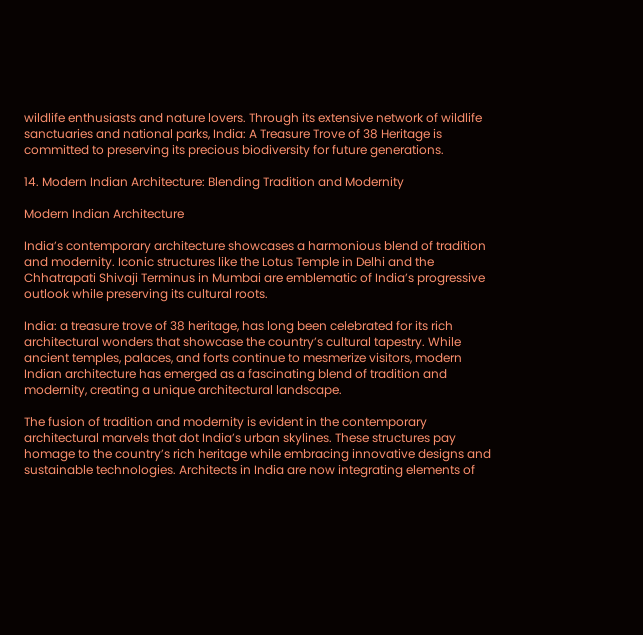wildlife enthusiasts and nature lovers. Through its extensive network of wildlife sanctuaries and national parks, India: A Treasure Trove of 38 Heritage is committed to preserving its precious biodiversity for future generations.

14. Modern Indian Architecture: Blending Tradition and Modernity

Modern Indian Architecture

India’s contemporary architecture showcases a harmonious blend of tradition and modernity. Iconic structures like the Lotus Temple in Delhi and the Chhatrapati Shivaji Terminus in Mumbai are emblematic of India’s progressive outlook while preserving its cultural roots.

India: a treasure trove of 38 heritage, has long been celebrated for its rich architectural wonders that showcase the country’s cultural tapestry. While ancient temples, palaces, and forts continue to mesmerize visitors, modern Indian architecture has emerged as a fascinating blend of tradition and modernity, creating a unique architectural landscape.

The fusion of tradition and modernity is evident in the contemporary architectural marvels that dot India’s urban skylines. These structures pay homage to the country’s rich heritage while embracing innovative designs and sustainable technologies. Architects in India are now integrating elements of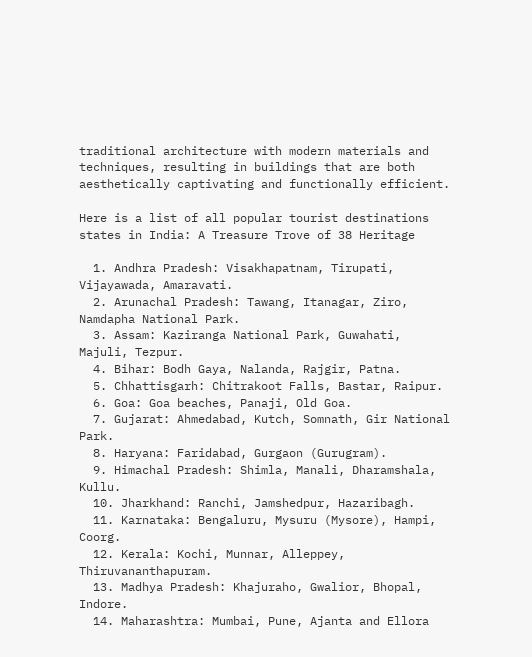traditional architecture with modern materials and techniques, resulting in buildings that are both aesthetically captivating and functionally efficient.

Here is a list of all popular tourist destinations states in India: A Treasure Trove of 38 Heritage

  1. Andhra Pradesh: Visakhapatnam, Tirupati, Vijayawada, Amaravati.
  2. Arunachal Pradesh: Tawang, Itanagar, Ziro, Namdapha National Park.
  3. Assam: Kaziranga National Park, Guwahati, Majuli, Tezpur.
  4. Bihar: Bodh Gaya, Nalanda, Rajgir, Patna.
  5. Chhattisgarh: Chitrakoot Falls, Bastar, Raipur.
  6. Goa: Goa beaches, Panaji, Old Goa.
  7. Gujarat: Ahmedabad, Kutch, Somnath, Gir National Park.
  8. Haryana: Faridabad, Gurgaon (Gurugram).
  9. Himachal Pradesh: Shimla, Manali, Dharamshala, Kullu.
  10. Jharkhand: Ranchi, Jamshedpur, Hazaribagh.
  11. Karnataka: Bengaluru, Mysuru (Mysore), Hampi, Coorg.
  12. Kerala: Kochi, Munnar, Alleppey, Thiruvananthapuram.
  13. Madhya Pradesh: Khajuraho, Gwalior, Bhopal, Indore.
  14. Maharashtra: Mumbai, Pune, Ajanta and Ellora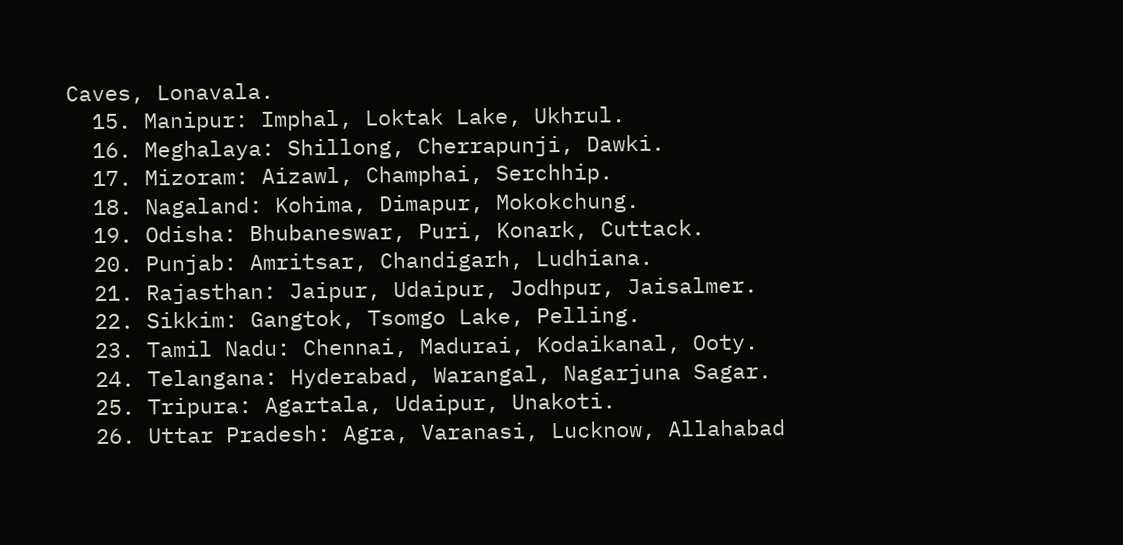Caves, Lonavala.
  15. Manipur: Imphal, Loktak Lake, Ukhrul.
  16. Meghalaya: Shillong, Cherrapunji, Dawki.
  17. Mizoram: Aizawl, Champhai, Serchhip.
  18. Nagaland: Kohima, Dimapur, Mokokchung.
  19. Odisha: Bhubaneswar, Puri, Konark, Cuttack.
  20. Punjab: Amritsar, Chandigarh, Ludhiana.
  21. Rajasthan: Jaipur, Udaipur, Jodhpur, Jaisalmer.
  22. Sikkim: Gangtok, Tsomgo Lake, Pelling.
  23. Tamil Nadu: Chennai, Madurai, Kodaikanal, Ooty.
  24. Telangana: Hyderabad, Warangal, Nagarjuna Sagar.
  25. Tripura: Agartala, Udaipur, Unakoti.
  26. Uttar Pradesh: Agra, Varanasi, Lucknow, Allahabad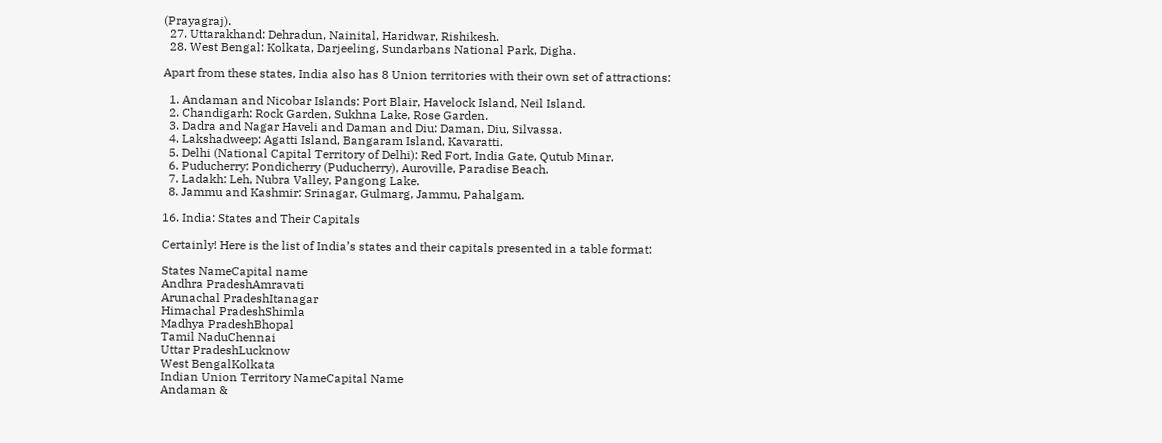(Prayagraj).
  27. Uttarakhand: Dehradun, Nainital, Haridwar, Rishikesh.
  28. West Bengal: Kolkata, Darjeeling, Sundarbans National Park, Digha.

Apart from these states, India also has 8 Union territories with their own set of attractions:

  1. Andaman and Nicobar Islands: Port Blair, Havelock Island, Neil Island.
  2. Chandigarh: Rock Garden, Sukhna Lake, Rose Garden.
  3. Dadra and Nagar Haveli and Daman and Diu: Daman, Diu, Silvassa.
  4. Lakshadweep: Agatti Island, Bangaram Island, Kavaratti.
  5. Delhi (National Capital Territory of Delhi): Red Fort, India Gate, Qutub Minar.
  6. Puducherry: Pondicherry (Puducherry), Auroville, Paradise Beach.
  7. Ladakh: Leh, Nubra Valley, Pangong Lake.
  8. Jammu and Kashmir: Srinagar, Gulmarg, Jammu, Pahalgam.

16. India: States and Their Capitals

Certainly! Here is the list of India’s states and their capitals presented in a table format:

States NameCapital name
Andhra PradeshAmravati
Arunachal PradeshItanagar
Himachal PradeshShimla
Madhya PradeshBhopal
Tamil NaduChennai
Uttar PradeshLucknow
West BengalKolkata
Indian Union Territory NameCapital Name
Andaman &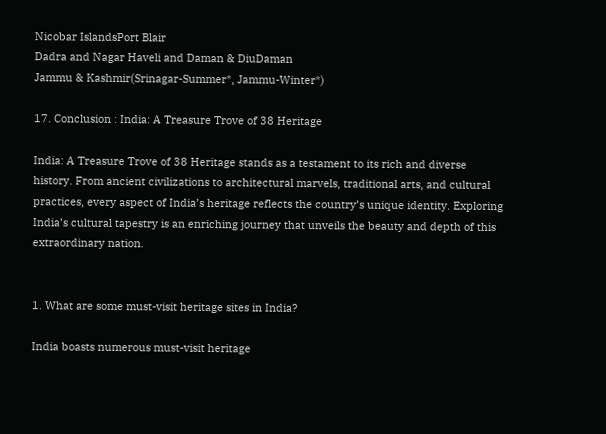Nicobar IslandsPort Blair
Dadra and Nagar Haveli and Daman & DiuDaman
Jammu & Kashmir(Srinagar-Summer*, Jammu-Winter*)

17. Conclusion : India: A Treasure Trove of 38 Heritage

India: A Treasure Trove of 38 Heritage stands as a testament to its rich and diverse history. From ancient civilizations to architectural marvels, traditional arts, and cultural practices, every aspect of India’s heritage reflects the country’s unique identity. Exploring India’s cultural tapestry is an enriching journey that unveils the beauty and depth of this extraordinary nation.


1. What are some must-visit heritage sites in India?

India boasts numerous must-visit heritage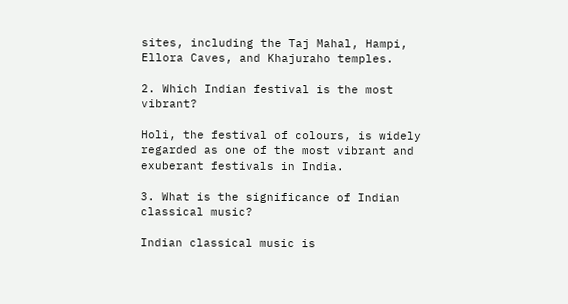sites, including the Taj Mahal, Hampi, Ellora Caves, and Khajuraho temples.

2. Which Indian festival is the most vibrant?

Holi, the festival of colours, is widely regarded as one of the most vibrant and exuberant festivals in India.

3. What is the significance of Indian classical music?

Indian classical music is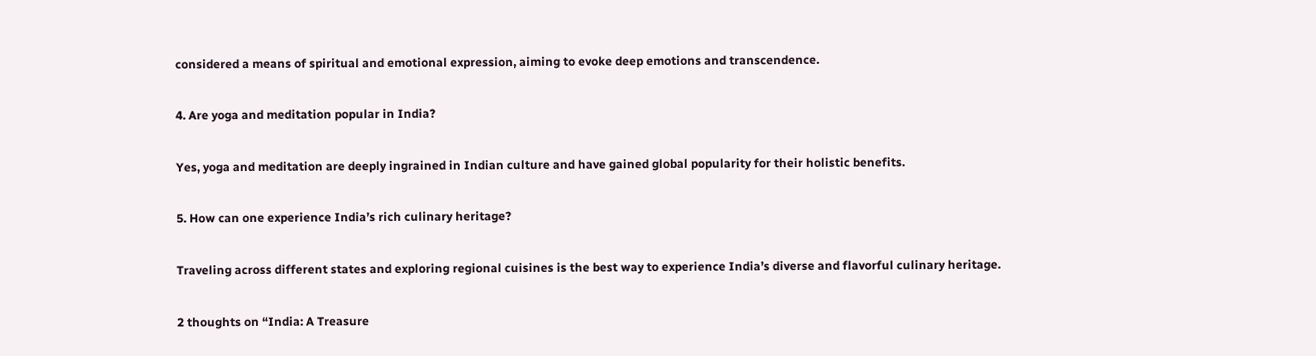considered a means of spiritual and emotional expression, aiming to evoke deep emotions and transcendence.

4. Are yoga and meditation popular in India?

Yes, yoga and meditation are deeply ingrained in Indian culture and have gained global popularity for their holistic benefits.

5. How can one experience India’s rich culinary heritage?

Traveling across different states and exploring regional cuisines is the best way to experience India’s diverse and flavorful culinary heritage.

2 thoughts on “India: A Treasure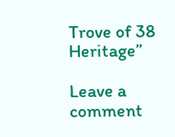Trove of 38 Heritage”

Leave a comment